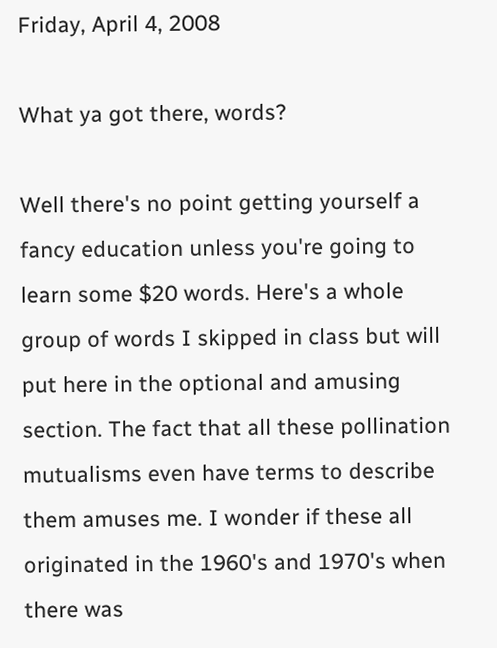Friday, April 4, 2008

What ya got there, words?

Well there's no point getting yourself a fancy education unless you're going to learn some $20 words. Here's a whole group of words I skipped in class but will put here in the optional and amusing section. The fact that all these pollination mutualisms even have terms to describe them amuses me. I wonder if these all originated in the 1960's and 1970's when there was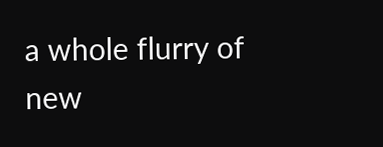a whole flurry of new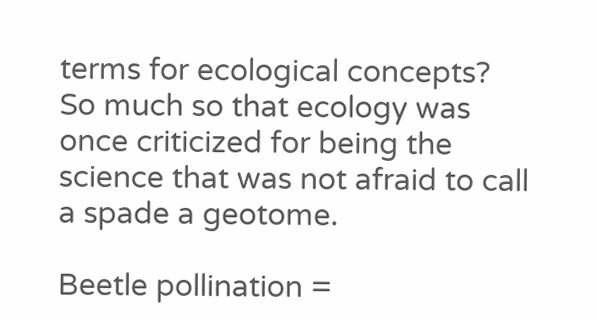terms for ecological concepts? So much so that ecology was once criticized for being the science that was not afraid to call a spade a geotome.

Beetle pollination =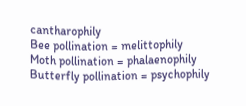cantharophily
Bee pollination = melittophily
Moth pollination = phalaenophily
Butterfly pollination = psychophily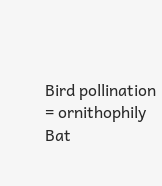Bird pollination = ornithophily
Bat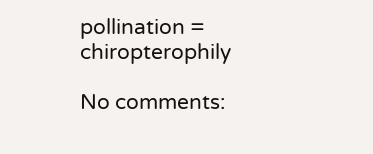pollination = chiropterophily

No comments: